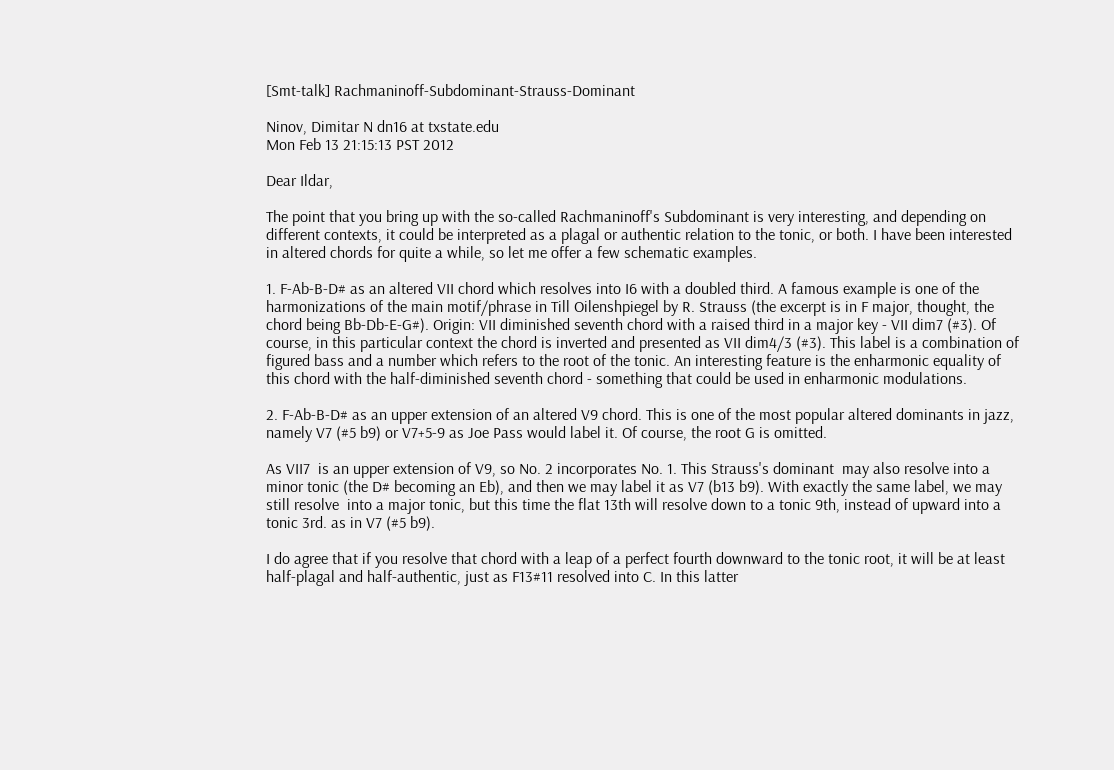[Smt-talk] Rachmaninoff-Subdominant-Strauss-Dominant

Ninov, Dimitar N dn16 at txstate.edu
Mon Feb 13 21:15:13 PST 2012

Dear Ildar,

The point that you bring up with the so-called Rachmaninoff's Subdominant is very interesting, and depending on different contexts, it could be interpreted as a plagal or authentic relation to the tonic, or both. I have been interested in altered chords for quite a while, so let me offer a few schematic examples.

1. F-Ab-B-D# as an altered VII chord which resolves into I6 with a doubled third. A famous example is one of the harmonizations of the main motif/phrase in Till Oilenshpiegel by R. Strauss (the excerpt is in F major, thought, the chord being Bb-Db-E-G#). Origin: VII diminished seventh chord with a raised third in a major key - VII dim7 (#3). Of course, in this particular context the chord is inverted and presented as VII dim4/3 (#3). This label is a combination of figured bass and a number which refers to the root of the tonic. An interesting feature is the enharmonic equality of this chord with the half-diminished seventh chord - something that could be used in enharmonic modulations.

2. F-Ab-B-D# as an upper extension of an altered V9 chord. This is one of the most popular altered dominants in jazz, namely V7 (#5 b9) or V7+5-9 as Joe Pass would label it. Of course, the root G is omitted.

As VII7  is an upper extension of V9, so No. 2 incorporates No. 1. This Strauss's dominant  may also resolve into a minor tonic (the D# becoming an Eb), and then we may label it as V7 (b13 b9). With exactly the same label, we may still resolve  into a major tonic, but this time the flat 13th will resolve down to a tonic 9th, instead of upward into a tonic 3rd. as in V7 (#5 b9).

I do agree that if you resolve that chord with a leap of a perfect fourth downward to the tonic root, it will be at least half-plagal and half-authentic, just as F13#11 resolved into C. In this latter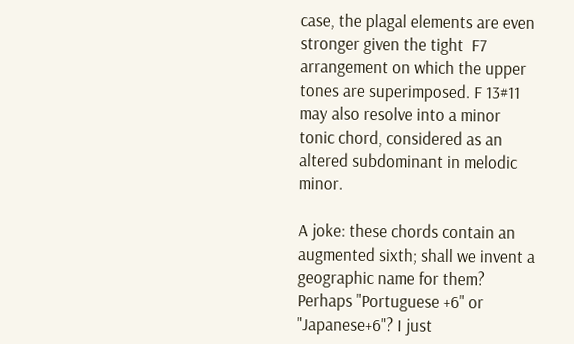case, the plagal elements are even stronger given the tight  F7 arrangement on which the upper tones are superimposed. F 13#11 may also resolve into a minor tonic chord, considered as an altered subdominant in melodic minor.

A joke: these chords contain an augmented sixth; shall we invent a geographic name for them? Perhaps "Portuguese +6" or "Japanese+6"? I just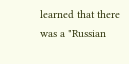learned that there was a "Russian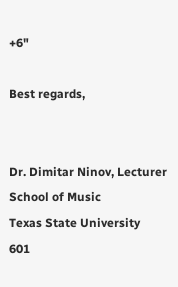+6"

Best regards,


Dr. Dimitar Ninov, Lecturer
School of Music
Texas State University
601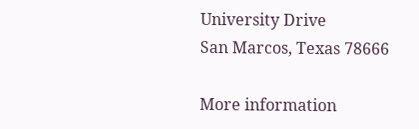University Drive
San Marcos, Texas 78666

More information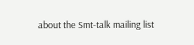about the Smt-talk mailing list